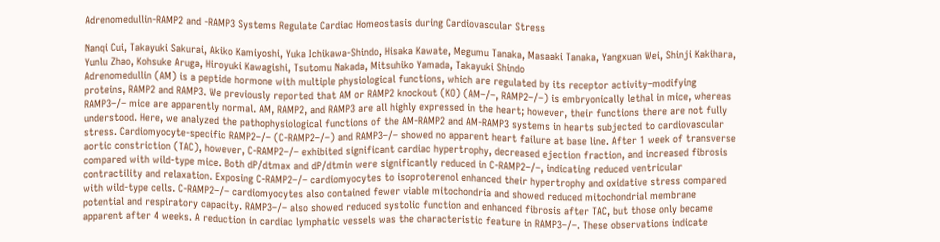Adrenomedullin-RAMP2 and -RAMP3 Systems Regulate Cardiac Homeostasis during Cardiovascular Stress

Nanqi Cui, Takayuki Sakurai, Akiko Kamiyoshi, Yuka Ichikawa-Shindo, Hisaka Kawate, Megumu Tanaka, Masaaki Tanaka, Yangxuan Wei, Shinji Kakihara, Yunlu Zhao, Kohsuke Aruga, Hiroyuki Kawagishi, Tsutomu Nakada, Mitsuhiko Yamada, Takayuki Shindo
Adrenomedullin (AM) is a peptide hormone with multiple physiological functions, which are regulated by its receptor activity–modifying proteins, RAMP2 and RAMP3. We previously reported that AM or RAMP2 knockout (KO) (AM–/–, RAMP2–/–) is embryonically lethal in mice, whereas RAMP3–/– mice are apparently normal. AM, RAMP2, and RAMP3 are all highly expressed in the heart; however, their functions there are not fully understood. Here, we analyzed the pathophysiological functions of the AM-RAMP2 and AM-RAMP3 systems in hearts subjected to cardiovascular stress. Cardiomyocyte-specific RAMP2–/– (C-RAMP2–/–) and RAMP3–/– showed no apparent heart failure at base line. After 1 week of transverse aortic constriction (TAC), however, C-RAMP2–/– exhibited significant cardiac hypertrophy, decreased ejection fraction, and increased fibrosis compared with wild-type mice. Both dP/dtmax and dP/dtmin were significantly reduced in C-RAMP2–/–, indicating reduced ventricular contractility and relaxation. Exposing C-RAMP2–/– cardiomyocytes to isoproterenol enhanced their hypertrophy and oxidative stress compared with wild-type cells. C-RAMP2–/– cardiomyocytes also contained fewer viable mitochondria and showed reduced mitochondrial membrane potential and respiratory capacity. RAMP3–/– also showed reduced systolic function and enhanced fibrosis after TAC, but those only became apparent after 4 weeks. A reduction in cardiac lymphatic vessels was the characteristic feature in RAMP3–/–. These observations indicate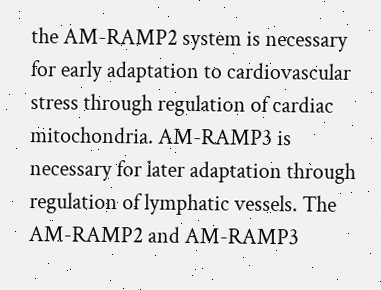the AM-RAMP2 system is necessary for early adaptation to cardiovascular stress through regulation of cardiac mitochondria. AM-RAMP3 is necessary for later adaptation through regulation of lymphatic vessels. The AM-RAMP2 and AM-RAMP3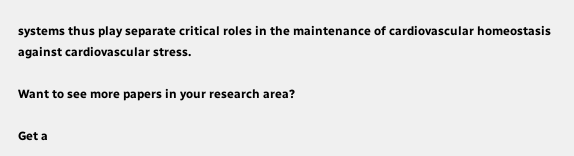systems thus play separate critical roles in the maintenance of cardiovascular homeostasis against cardiovascular stress.

Want to see more papers in your research area?

Get a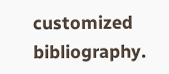customized bibliography.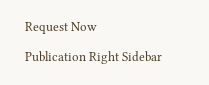Request Now

Publication Right Sidebar